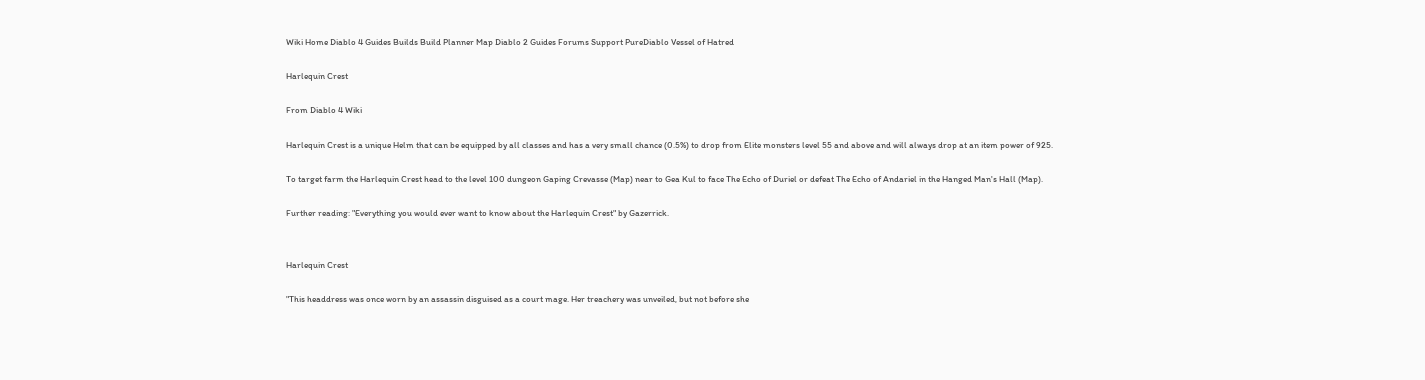Wiki Home Diablo 4 Guides Builds Build Planner Map Diablo 2 Guides Forums Support PureDiablo Vessel of Hatred

Harlequin Crest

From Diablo 4 Wiki

Harlequin Crest is a unique Helm that can be equipped by all classes and has a very small chance (0.5%) to drop from Elite monsters level 55 and above and will always drop at an item power of 925.

To target farm the Harlequin Crest head to the level 100 dungeon Gaping Crevasse (Map) near to Gea Kul to face The Echo of Duriel or defeat The Echo of Andariel in the Hanged Man's Hall (Map).

Further reading: "Everything you would ever want to know about the Harlequin Crest" by Gazerrick.


Harlequin Crest

"This headdress was once worn by an assassin disguised as a court mage. Her treachery was unveiled, but not before she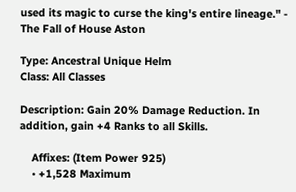used its magic to curse the king's entire lineage." - The Fall of House Aston

Type: Ancestral Unique Helm
Class: All Classes

Description: Gain 20% Damage Reduction. In addition, gain +4 Ranks to all Skills.

    Affixes: (Item Power 925)
    • +1,528 Maximum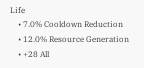Life
    • 7.0% Cooldown Reduction
    • 12.0% Resource Generation
    • +28 All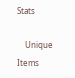Stats

    Unique Items